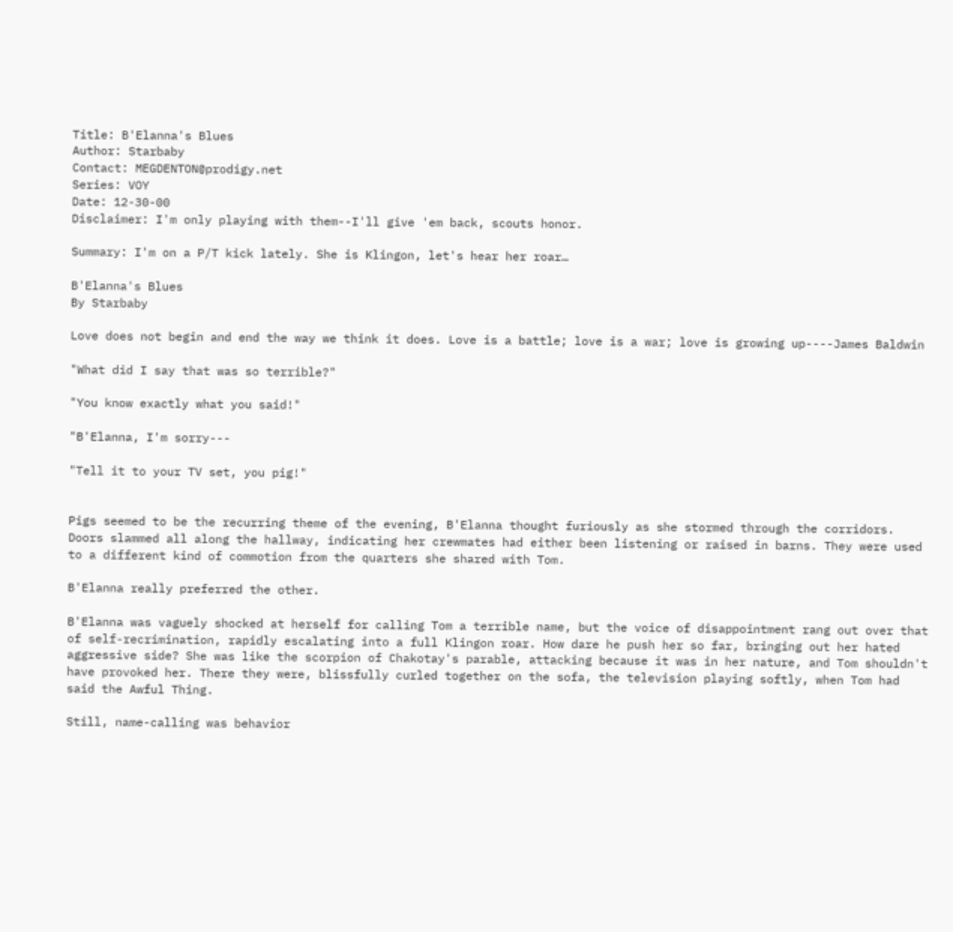Title: B'Elanna's Blues
Author: Starbaby
Contact: MEGDENTON@prodigy.net
Series: VOY
Date: 12-30-00
Disclaimer: I'm only playing with them--I'll give 'em back, scouts honor.

Summary: I'm on a P/T kick lately. She is Klingon, let's hear her roar…

B'Elanna's Blues
By Starbaby

Love does not begin and end the way we think it does. Love is a battle; love is a war; love is growing up----James Baldwin

"What did I say that was so terrible?"

"You know exactly what you said!"

"B'Elanna, I'm sorry---

"Tell it to your TV set, you pig!"


Pigs seemed to be the recurring theme of the evening, B'Elanna thought furiously as she stormed through the corridors. Doors slammed all along the hallway, indicating her crewmates had either been listening or raised in barns. They were used to a different kind of commotion from the quarters she shared with Tom.

B'Elanna really preferred the other.

B'Elanna was vaguely shocked at herself for calling Tom a terrible name, but the voice of disappointment rang out over that of self-recrimination, rapidly escalating into a full Klingon roar. How dare he push her so far, bringing out her hated aggressive side? She was like the scorpion of Chakotay's parable, attacking because it was in her nature, and Tom shouldn't have provoked her. There they were, blissfully curled together on the sofa, the television playing softly, when Tom had said the Awful Thing.

Still, name-calling was behavior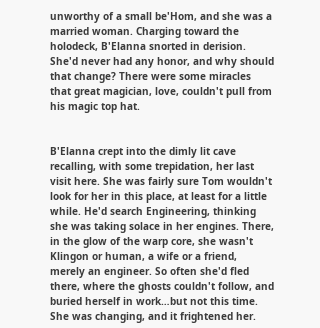unworthy of a small be'Hom, and she was a married woman. Charging toward the holodeck, B'Elanna snorted in derision. She'd never had any honor, and why should that change? There were some miracles that great magician, love, couldn't pull from his magic top hat.


B'Elanna crept into the dimly lit cave recalling, with some trepidation, her last visit here. She was fairly sure Tom wouldn't look for her in this place, at least for a little while. He'd search Engineering, thinking she was taking solace in her engines. There, in the glow of the warp core, she wasn't Klingon or human, a wife or a friend, merely an engineer. So often she'd fled there, where the ghosts couldn't follow, and buried herself in work…but not this time. She was changing, and it frightened her.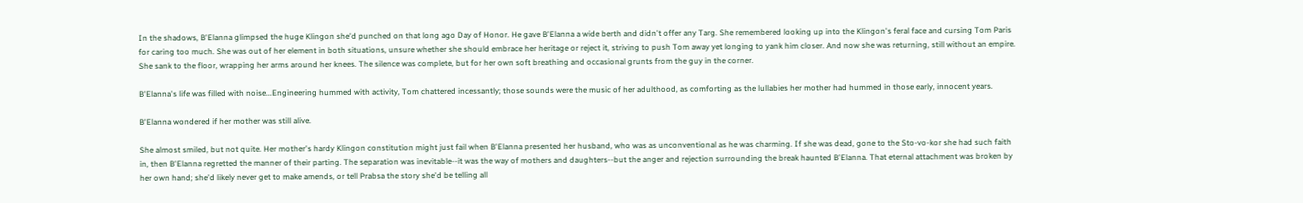In the shadows, B'Elanna glimpsed the huge Klingon she'd punched on that long ago Day of Honor. He gave B'Elanna a wide berth and didn't offer any Targ. She remembered looking up into the Klingon's feral face and cursing Tom Paris for caring too much. She was out of her element in both situations, unsure whether she should embrace her heritage or reject it, striving to push Tom away yet longing to yank him closer. And now she was returning, still without an empire. She sank to the floor, wrapping her arms around her knees. The silence was complete, but for her own soft breathing and occasional grunts from the guy in the corner.

B'Elanna's life was filled with noise...Engineering hummed with activity, Tom chattered incessantly; those sounds were the music of her adulthood, as comforting as the lullabies her mother had hummed in those early, innocent years.

B'Elanna wondered if her mother was still alive.

She almost smiled, but not quite. Her mother's hardy Klingon constitution might just fail when B'Elanna presented her husband, who was as unconventional as he was charming. If she was dead, gone to the Sto-vo-kor she had such faith in, then B'Elanna regretted the manner of their parting. The separation was inevitable--it was the way of mothers and daughters--but the anger and rejection surrounding the break haunted B'Elanna. That eternal attachment was broken by her own hand; she'd likely never get to make amends, or tell Prabsa the story she'd be telling all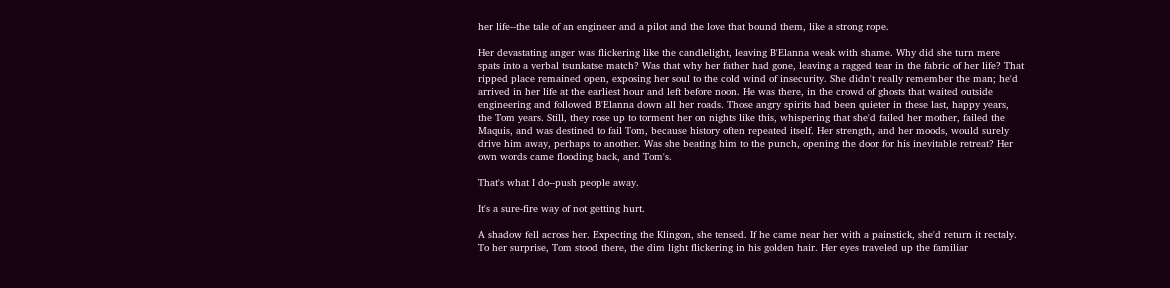her life--the tale of an engineer and a pilot and the love that bound them, like a strong rope.

Her devastating anger was flickering like the candlelight, leaving B'Elanna weak with shame. Why did she turn mere spats into a verbal tsunkatse match? Was that why her father had gone, leaving a ragged tear in the fabric of her life? That ripped place remained open, exposing her soul to the cold wind of insecurity. She didn't really remember the man; he'd arrived in her life at the earliest hour and left before noon. He was there, in the crowd of ghosts that waited outside engineering and followed B'Elanna down all her roads. Those angry spirits had been quieter in these last, happy years, the Tom years. Still, they rose up to torment her on nights like this, whispering that she'd failed her mother, failed the Maquis, and was destined to fail Tom, because history often repeated itself. Her strength, and her moods, would surely drive him away, perhaps to another. Was she beating him to the punch, opening the door for his inevitable retreat? Her own words came flooding back, and Tom's.

That's what I do--push people away.

It's a sure-fire way of not getting hurt.

A shadow fell across her. Expecting the Klingon, she tensed. If he came near her with a painstick, she'd return it rectaly. To her surprise, Tom stood there, the dim light flickering in his golden hair. Her eyes traveled up the familiar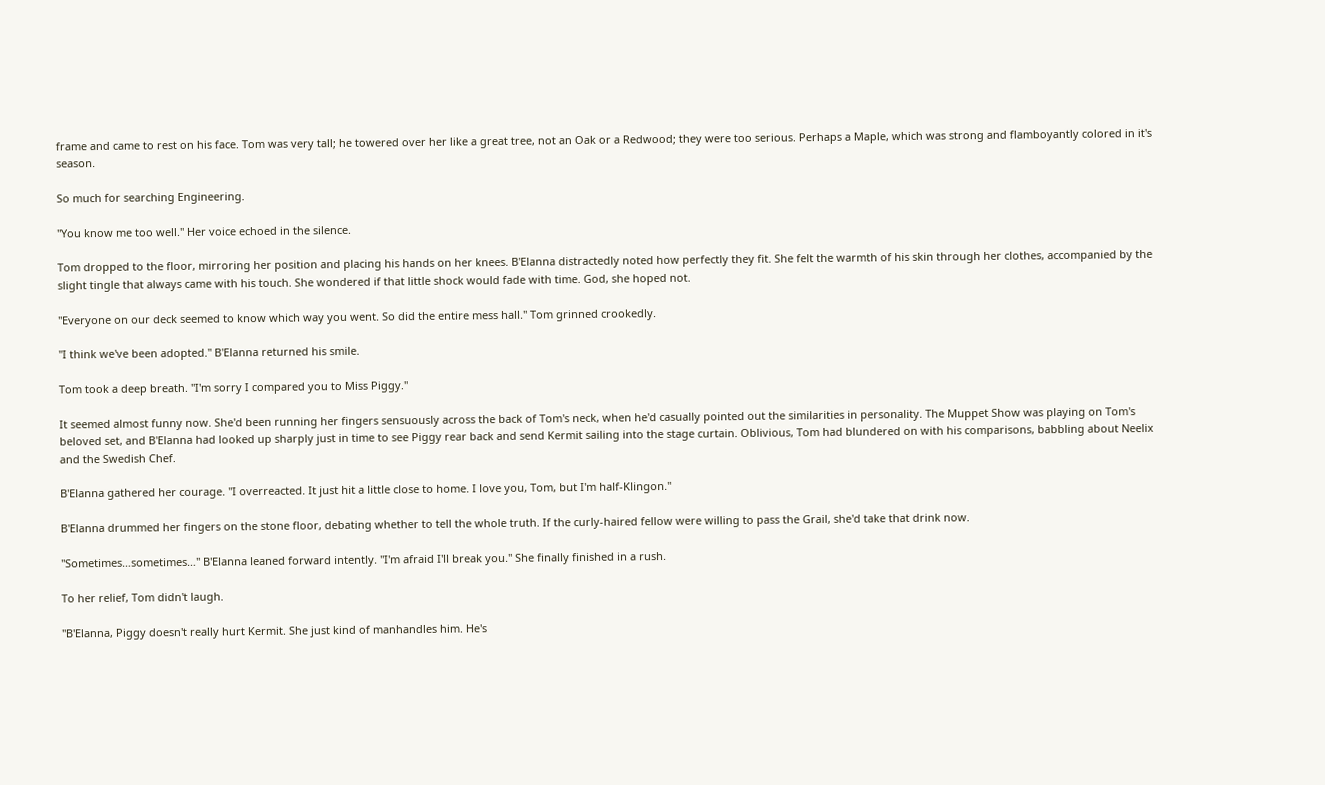frame and came to rest on his face. Tom was very tall; he towered over her like a great tree, not an Oak or a Redwood; they were too serious. Perhaps a Maple, which was strong and flamboyantly colored in it's season.

So much for searching Engineering.

"You know me too well." Her voice echoed in the silence.

Tom dropped to the floor, mirroring her position and placing his hands on her knees. B'Elanna distractedly noted how perfectly they fit. She felt the warmth of his skin through her clothes, accompanied by the slight tingle that always came with his touch. She wondered if that little shock would fade with time. God, she hoped not.

"Everyone on our deck seemed to know which way you went. So did the entire mess hall." Tom grinned crookedly.

"I think we've been adopted." B'Elanna returned his smile.

Tom took a deep breath. "I'm sorry I compared you to Miss Piggy."

It seemed almost funny now. She'd been running her fingers sensuously across the back of Tom's neck, when he'd casually pointed out the similarities in personality. The Muppet Show was playing on Tom's beloved set, and B'Elanna had looked up sharply just in time to see Piggy rear back and send Kermit sailing into the stage curtain. Oblivious, Tom had blundered on with his comparisons, babbling about Neelix and the Swedish Chef.

B'Elanna gathered her courage. "I overreacted. It just hit a little close to home. I love you, Tom, but I'm half-Klingon."

B'Elanna drummed her fingers on the stone floor, debating whether to tell the whole truth. If the curly-haired fellow were willing to pass the Grail, she'd take that drink now.

"Sometimes…sometimes…" B'Elanna leaned forward intently. "I'm afraid I'll break you." She finally finished in a rush.

To her relief, Tom didn't laugh.

"B'Elanna, Piggy doesn't really hurt Kermit. She just kind of manhandles him. He's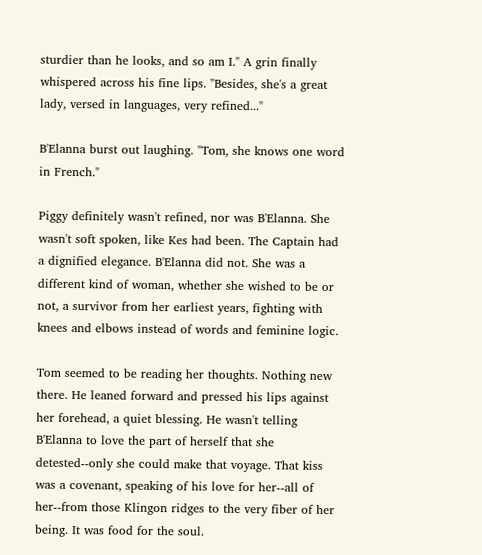sturdier than he looks, and so am I." A grin finally whispered across his fine lips. "Besides, she's a great lady, versed in languages, very refined..."

B'Elanna burst out laughing. "Tom, she knows one word in French."

Piggy definitely wasn't refined, nor was B'Elanna. She wasn't soft spoken, like Kes had been. The Captain had a dignified elegance. B'Elanna did not. She was a different kind of woman, whether she wished to be or not, a survivor from her earliest years, fighting with knees and elbows instead of words and feminine logic.

Tom seemed to be reading her thoughts. Nothing new there. He leaned forward and pressed his lips against her forehead, a quiet blessing. He wasn't telling B'Elanna to love the part of herself that she detested--only she could make that voyage. That kiss was a covenant, speaking of his love for her--all of her--from those Klingon ridges to the very fiber of her being. It was food for the soul.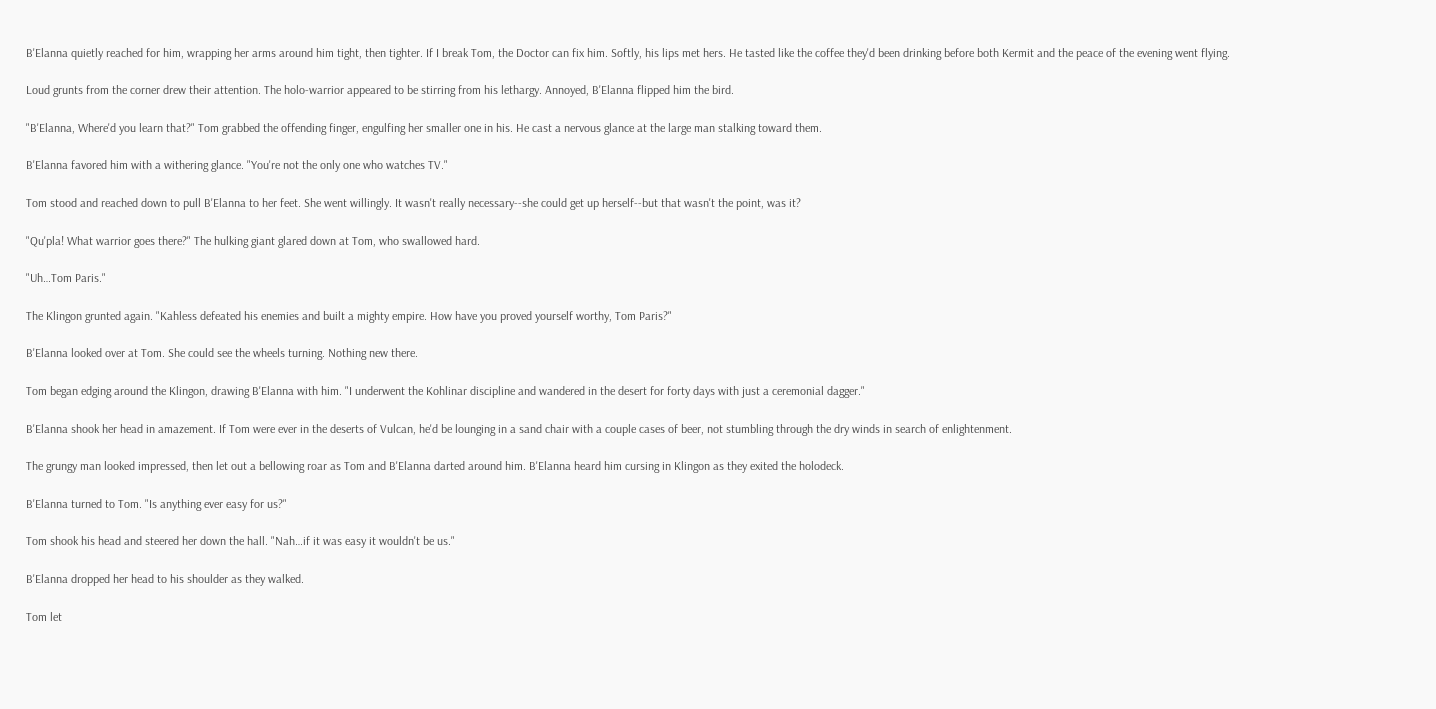B'Elanna quietly reached for him, wrapping her arms around him tight, then tighter. If I break Tom, the Doctor can fix him. Softly, his lips met hers. He tasted like the coffee they'd been drinking before both Kermit and the peace of the evening went flying.

Loud grunts from the corner drew their attention. The holo-warrior appeared to be stirring from his lethargy. Annoyed, B'Elanna flipped him the bird.

"B'Elanna, Where'd you learn that?" Tom grabbed the offending finger, engulfing her smaller one in his. He cast a nervous glance at the large man stalking toward them.

B'Elanna favored him with a withering glance. "You're not the only one who watches TV."

Tom stood and reached down to pull B'Elanna to her feet. She went willingly. It wasn't really necessary--she could get up herself--but that wasn't the point, was it?

"Qu'pla! What warrior goes there?" The hulking giant glared down at Tom, who swallowed hard.

"Uh…Tom Paris."

The Klingon grunted again. "Kahless defeated his enemies and built a mighty empire. How have you proved yourself worthy, Tom Paris?"

B'Elanna looked over at Tom. She could see the wheels turning. Nothing new there.

Tom began edging around the Klingon, drawing B'Elanna with him. "I underwent the Kohlinar discipline and wandered in the desert for forty days with just a ceremonial dagger."

B'Elanna shook her head in amazement. If Tom were ever in the deserts of Vulcan, he'd be lounging in a sand chair with a couple cases of beer, not stumbling through the dry winds in search of enlightenment.

The grungy man looked impressed, then let out a bellowing roar as Tom and B'Elanna darted around him. B'Elanna heard him cursing in Klingon as they exited the holodeck.

B'Elanna turned to Tom. "Is anything ever easy for us?"

Tom shook his head and steered her down the hall. "Nah…if it was easy it wouldn't be us."

B'Elanna dropped her head to his shoulder as they walked.

Tom let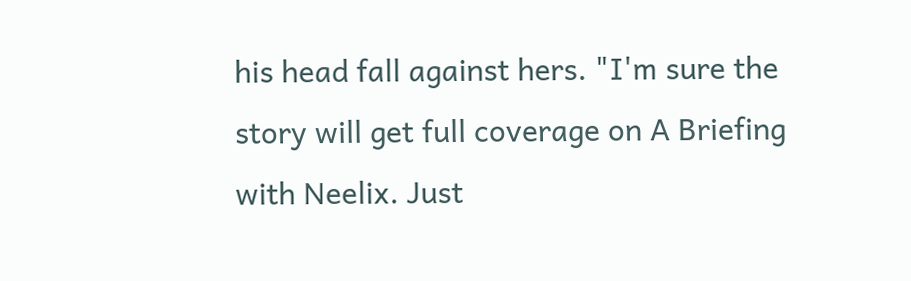his head fall against hers. "I'm sure the story will get full coverage on A Briefing with Neelix. Just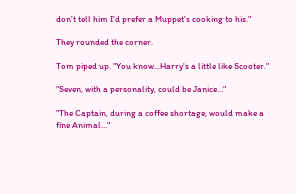don't tell him I'd prefer a Muppet's cooking to his."

They rounded the corner.

Tom piped up. "You know...Harry's a little like Scooter."

"Seven, with a personality, could be Janice…"

"The Captain, during a coffee shortage, would make a fine Animal…"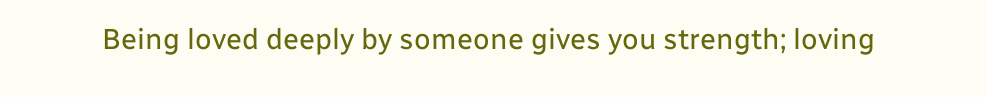Being loved deeply by someone gives you strength; loving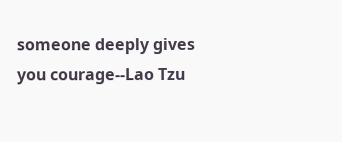someone deeply gives you courage--Lao Tzu